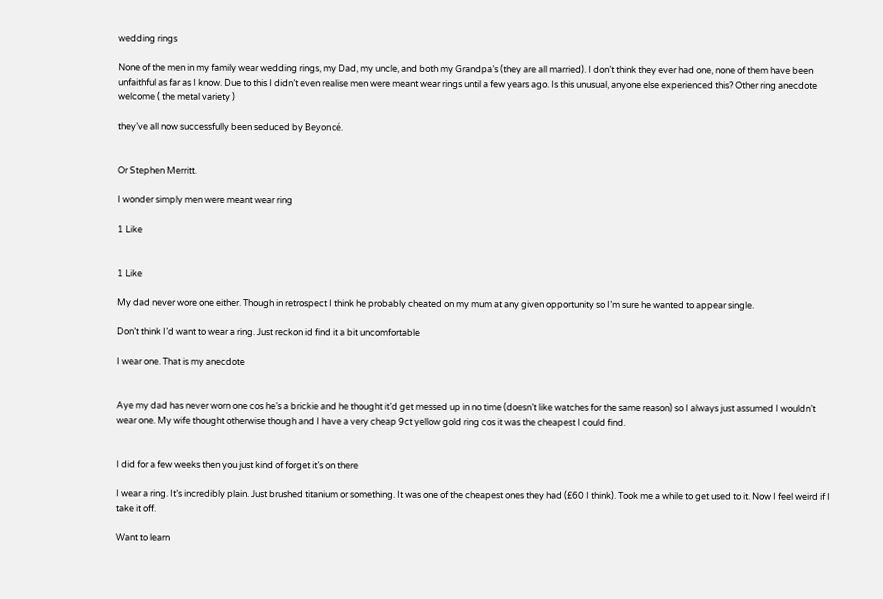wedding rings

None of the men in my family wear wedding rings, my Dad, my uncle, and both my Grandpa’s (they are all married). I don’t think they ever had one, none of them have been unfaithful as far as I know. Due to this I didn’t even realise men were meant wear rings until a few years ago. Is this unusual, anyone else experienced this? Other ring anecdote welcome ( the metal variety )

they’ve all now successfully been seduced by Beyoncé.


Or Stephen Merritt.

I wonder simply men were meant wear ring

1 Like


1 Like

My dad never wore one either. Though in retrospect I think he probably cheated on my mum at any given opportunity so I’m sure he wanted to appear single.

Don’t think I’d want to wear a ring. Just reckon id find it a bit uncomfortable

I wear one. That is my anecdote


Aye my dad has never worn one cos he’s a brickie and he thought it’d get messed up in no time (doesn’t like watches for the same reason) so I always just assumed I wouldn’t wear one. My wife thought otherwise though and I have a very cheap 9ct yellow gold ring cos it was the cheapest I could find.


I did for a few weeks then you just kind of forget it’s on there

I wear a ring. It’s incredibly plain. Just brushed titanium or something. It was one of the cheapest ones they had (£60 I think). Took me a while to get used to it. Now I feel weird if I take it off.

Want to learn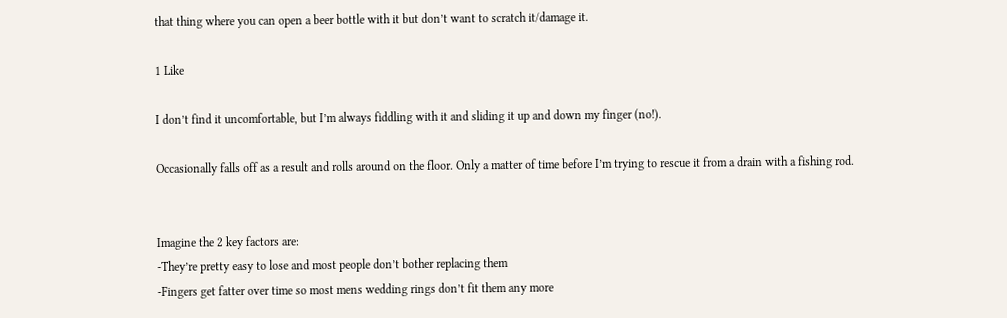that thing where you can open a beer bottle with it but don’t want to scratch it/damage it.

1 Like

I don’t find it uncomfortable, but I’m always fiddling with it and sliding it up and down my finger (no!).

Occasionally falls off as a result and rolls around on the floor. Only a matter of time before I’m trying to rescue it from a drain with a fishing rod.


Imagine the 2 key factors are:
-They’re pretty easy to lose and most people don’t bother replacing them
-Fingers get fatter over time so most mens wedding rings don’t fit them any more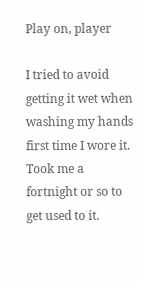Play on, player

I tried to avoid getting it wet when washing my hands first time I wore it. Took me a fortnight or so to get used to it.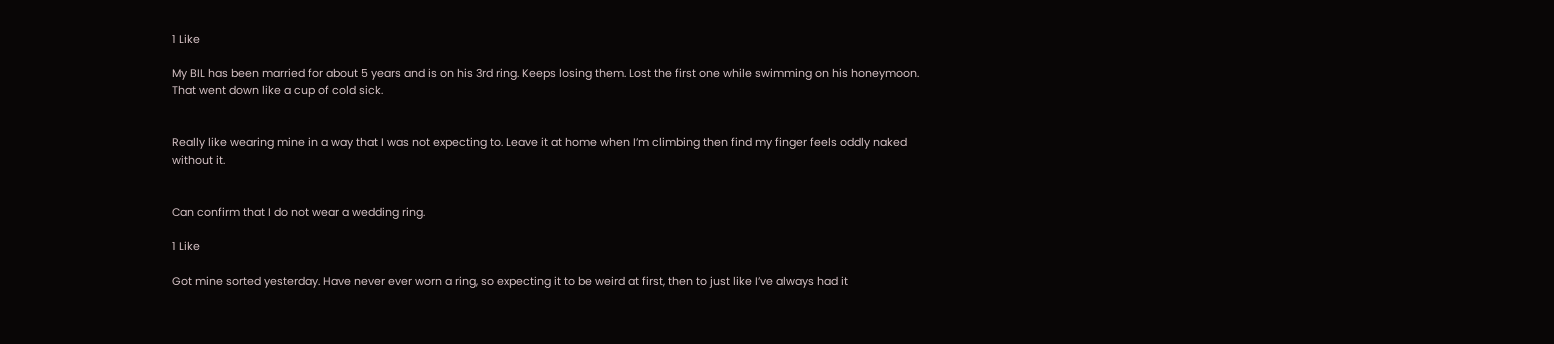1 Like

My BIL has been married for about 5 years and is on his 3rd ring. Keeps losing them. Lost the first one while swimming on his honeymoon. That went down like a cup of cold sick.


Really like wearing mine in a way that I was not expecting to. Leave it at home when I’m climbing then find my finger feels oddly naked without it.


Can confirm that I do not wear a wedding ring.

1 Like

Got mine sorted yesterday. Have never ever worn a ring, so expecting it to be weird at first, then to just like I’ve always had it